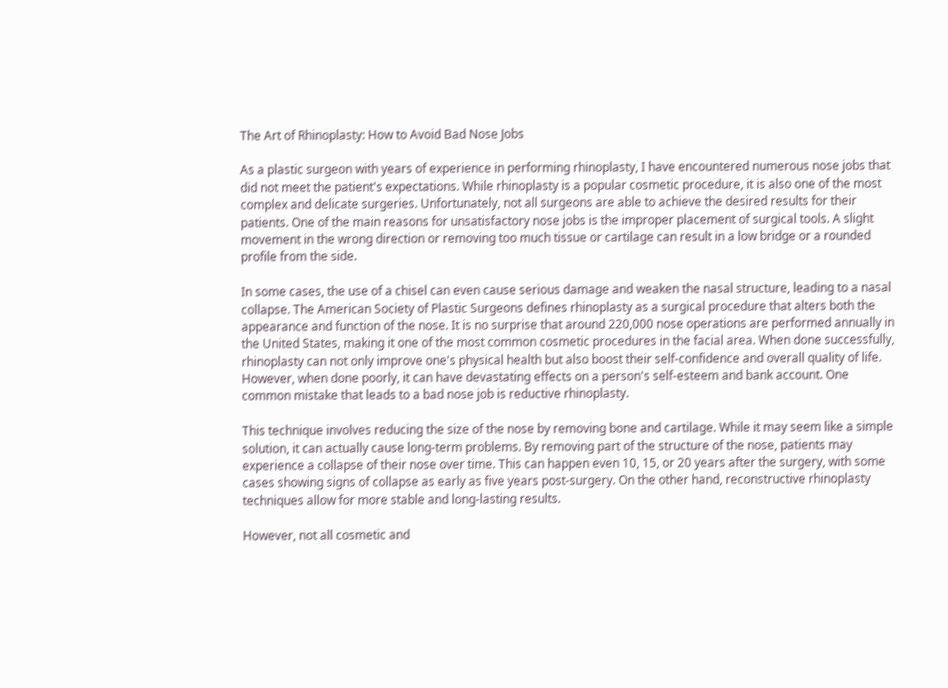The Art of Rhinoplasty: How to Avoid Bad Nose Jobs

As a plastic surgeon with years of experience in performing rhinoplasty, I have encountered numerous nose jobs that did not meet the patient's expectations. While rhinoplasty is a popular cosmetic procedure, it is also one of the most complex and delicate surgeries. Unfortunately, not all surgeons are able to achieve the desired results for their patients. One of the main reasons for unsatisfactory nose jobs is the improper placement of surgical tools. A slight movement in the wrong direction or removing too much tissue or cartilage can result in a low bridge or a rounded profile from the side.

In some cases, the use of a chisel can even cause serious damage and weaken the nasal structure, leading to a nasal collapse. The American Society of Plastic Surgeons defines rhinoplasty as a surgical procedure that alters both the appearance and function of the nose. It is no surprise that around 220,000 nose operations are performed annually in the United States, making it one of the most common cosmetic procedures in the facial area. When done successfully, rhinoplasty can not only improve one's physical health but also boost their self-confidence and overall quality of life. However, when done poorly, it can have devastating effects on a person's self-esteem and bank account. One common mistake that leads to a bad nose job is reductive rhinoplasty.

This technique involves reducing the size of the nose by removing bone and cartilage. While it may seem like a simple solution, it can actually cause long-term problems. By removing part of the structure of the nose, patients may experience a collapse of their nose over time. This can happen even 10, 15, or 20 years after the surgery, with some cases showing signs of collapse as early as five years post-surgery. On the other hand, reconstructive rhinoplasty techniques allow for more stable and long-lasting results.

However, not all cosmetic and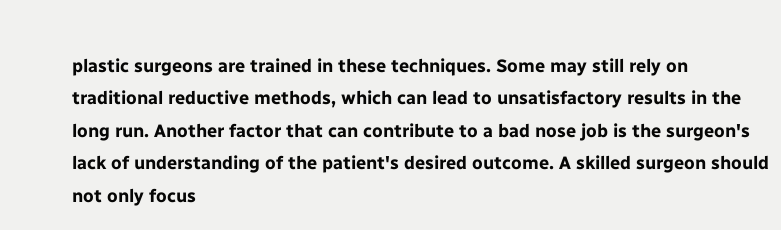plastic surgeons are trained in these techniques. Some may still rely on traditional reductive methods, which can lead to unsatisfactory results in the long run. Another factor that can contribute to a bad nose job is the surgeon's lack of understanding of the patient's desired outcome. A skilled surgeon should not only focus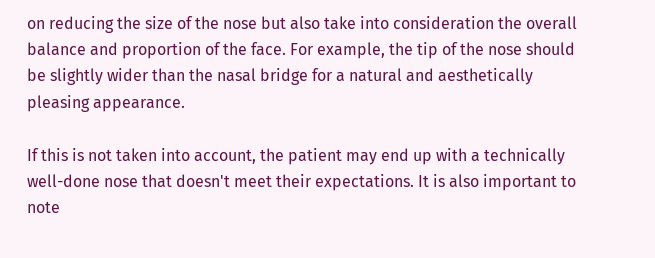on reducing the size of the nose but also take into consideration the overall balance and proportion of the face. For example, the tip of the nose should be slightly wider than the nasal bridge for a natural and aesthetically pleasing appearance.

If this is not taken into account, the patient may end up with a technically well-done nose that doesn't meet their expectations. It is also important to note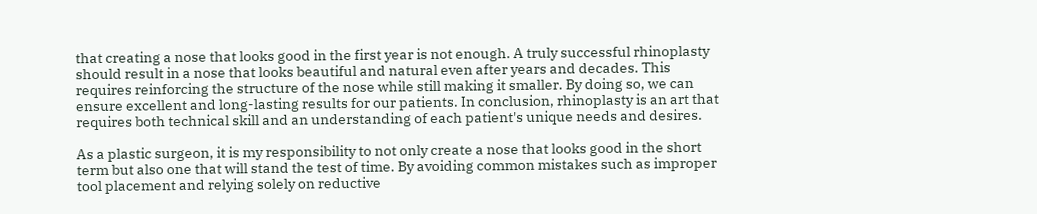that creating a nose that looks good in the first year is not enough. A truly successful rhinoplasty should result in a nose that looks beautiful and natural even after years and decades. This requires reinforcing the structure of the nose while still making it smaller. By doing so, we can ensure excellent and long-lasting results for our patients. In conclusion, rhinoplasty is an art that requires both technical skill and an understanding of each patient's unique needs and desires.

As a plastic surgeon, it is my responsibility to not only create a nose that looks good in the short term but also one that will stand the test of time. By avoiding common mistakes such as improper tool placement and relying solely on reductive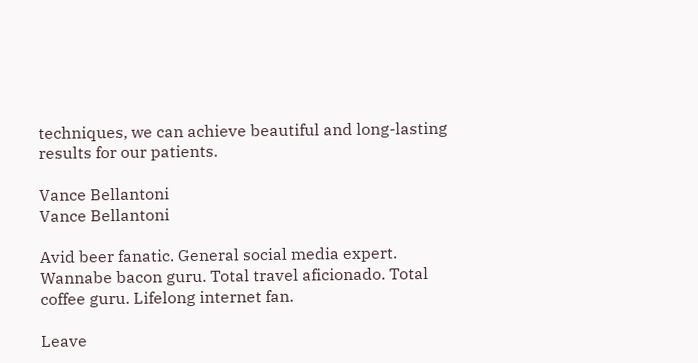techniques, we can achieve beautiful and long-lasting results for our patients.

Vance Bellantoni
Vance Bellantoni

Avid beer fanatic. General social media expert. Wannabe bacon guru. Total travel aficionado. Total coffee guru. Lifelong internet fan.

Leave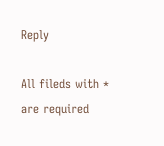Reply

All fileds with * are required